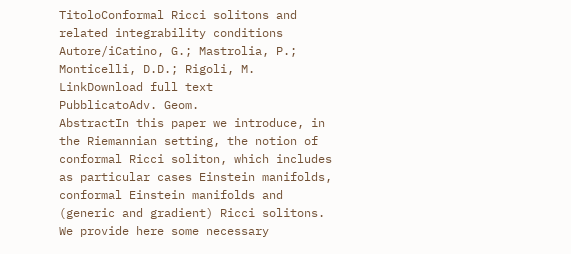TitoloConformal Ricci solitons and related integrability conditions
Autore/iCatino, G.; Mastrolia, P.; Monticelli, D.D.; Rigoli, M.
LinkDownload full text
PubblicatoAdv. Geom.
AbstractIn this paper we introduce, in the Riemannian setting, the notion of conformal Ricci soliton, which includes as particular cases Einstein manifolds, conformal Einstein manifolds and (generic and gradient) Ricci solitons. We provide here some necessary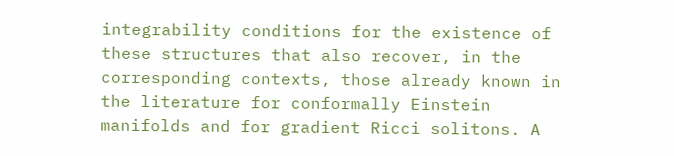integrability conditions for the existence of these structures that also recover, in the corresponding contexts, those already known in the literature for conformally Einstein manifolds and for gradient Ricci solitons. A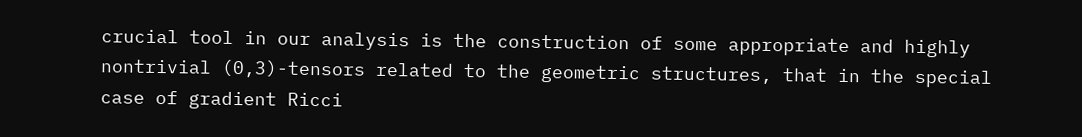crucial tool in our analysis is the construction of some appropriate and highly nontrivial (0,3)-tensors related to the geometric structures, that in the special case of gradient Ricci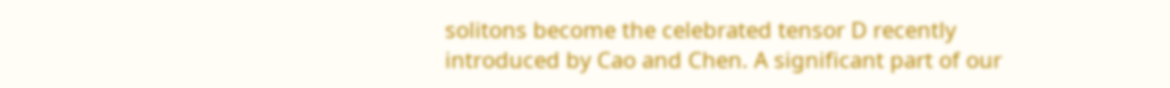solitons become the celebrated tensor D recently introduced by Cao and Chen. A significant part of our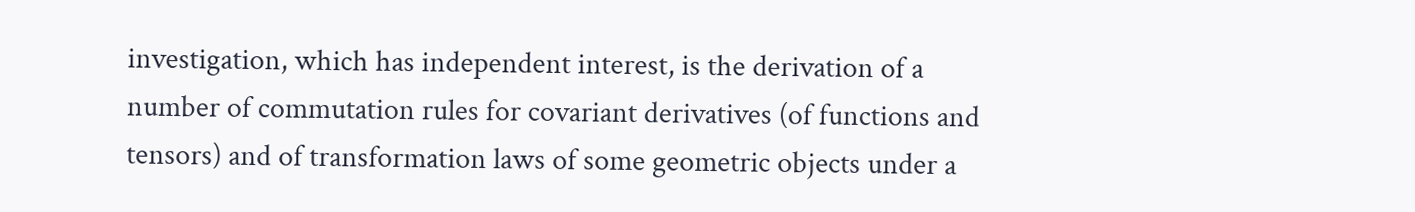investigation, which has independent interest, is the derivation of a number of commutation rules for covariant derivatives (of functions and tensors) and of transformation laws of some geometric objects under a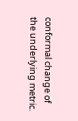conformal change of the underlying metric.